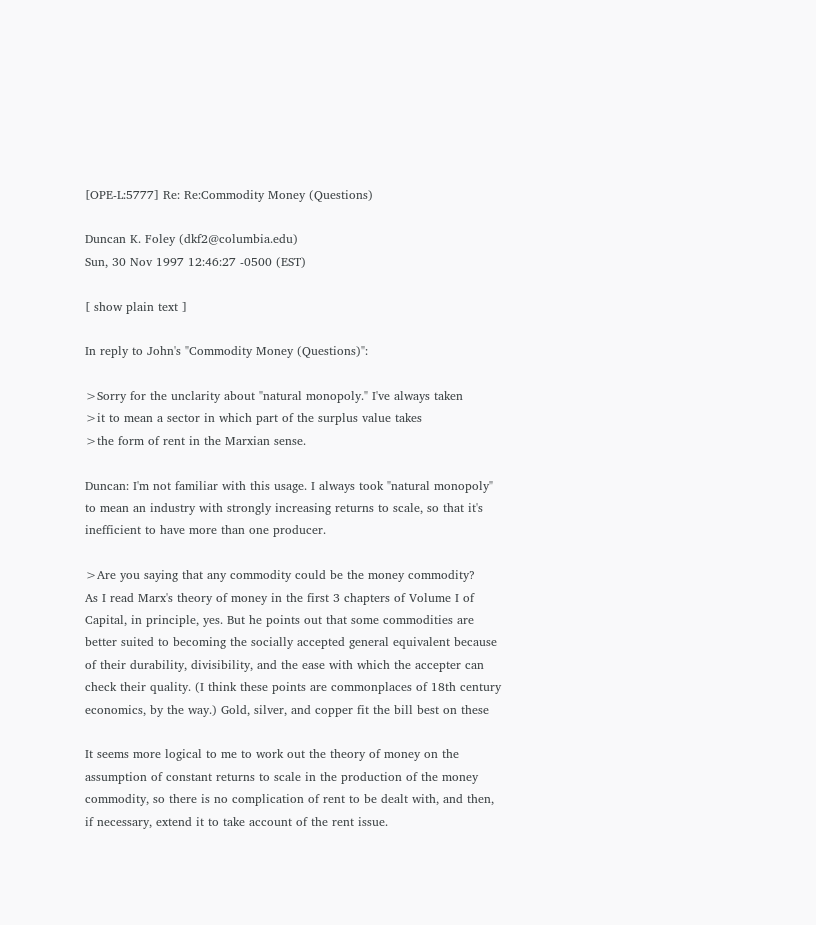[OPE-L:5777] Re: Re:Commodity Money (Questions)

Duncan K. Foley (dkf2@columbia.edu)
Sun, 30 Nov 1997 12:46:27 -0500 (EST)

[ show plain text ]

In reply to John's "Commodity Money (Questions)":

>Sorry for the unclarity about "natural monopoly." I've always taken
>it to mean a sector in which part of the surplus value takes
>the form of rent in the Marxian sense.

Duncan: I'm not familiar with this usage. I always took "natural monopoly"
to mean an industry with strongly increasing returns to scale, so that it's
inefficient to have more than one producer.

>Are you saying that any commodity could be the money commodity?
As I read Marx's theory of money in the first 3 chapters of Volume I of
Capital, in principle, yes. But he points out that some commodities are
better suited to becoming the socially accepted general equivalent because
of their durability, divisibility, and the ease with which the accepter can
check their quality. (I think these points are commonplaces of 18th century
economics, by the way.) Gold, silver, and copper fit the bill best on these

It seems more logical to me to work out the theory of money on the
assumption of constant returns to scale in the production of the money
commodity, so there is no complication of rent to be dealt with, and then,
if necessary, extend it to take account of the rent issue.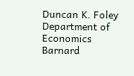Duncan K. Foley
Department of Economics
Barnard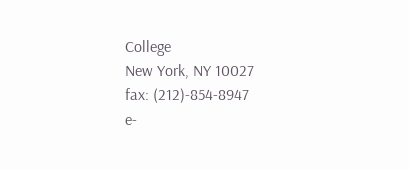College
New York, NY 10027
fax: (212)-854-8947
e-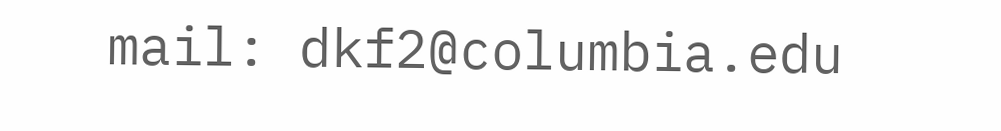mail: dkf2@columbia.edu